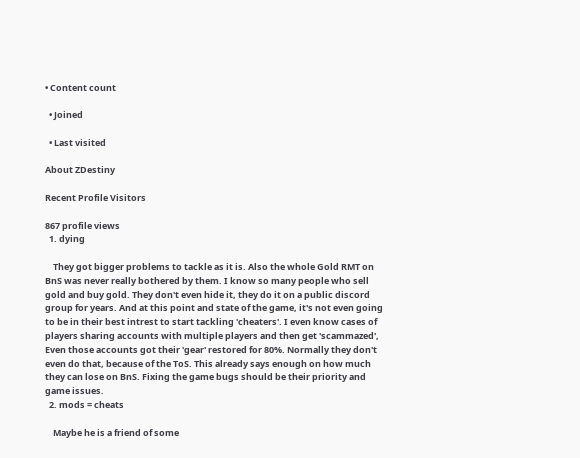• Content count

  • Joined

  • Last visited

About ZDestiny

Recent Profile Visitors

867 profile views
  1. dying

    They got bigger problems to tackle as it is. Also the whole Gold RMT on BnS was never really bothered by them. I know so many people who sell gold and buy gold. They don't even hide it, they do it on a public discord group for years. And at this point and state of the game, it's not even going to be in their best intrest to start tackling 'cheaters'. I even know cases of players sharing accounts with multiple players and then get 'scammazed', Even those accounts got their 'gear' restored for 80%. Normally they don't even do that, because of the ToS. This already says enough on how much they can lose on BnS. Fixing the game bugs should be their priority and game issues.
  2. mods = cheats

    Maybe he is a friend of some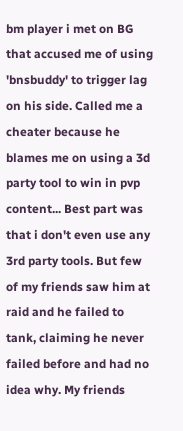bm player i met on BG that accused me of using 'bnsbuddy' to trigger lag on his side. Called me a cheater because he blames me on using a 3d party tool to win in pvp content... Best part was that i don't even use any 3rd party tools. But few of my friends saw him at raid and he failed to tank, claiming he never failed before and had no idea why. My friends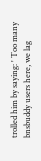trolled him by saying: ' Too many bnsbuddy users here, we lag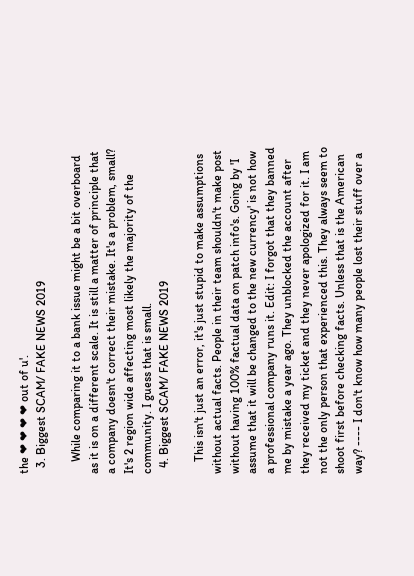the ❤ ❤ ❤ ❤ out of u'.
  3. Biggest SCAM/ FAKE NEWS 2019

    While comparing it to a bank issue might be a bit overboard as it is on a different scale. It is still a matter of principle that a company doesn't correct their mistake. It's a problem, small? It's 2 region wide affecting most likely the majority of the community. I guess that is small.
  4. Biggest SCAM/ FAKE NEWS 2019

    This isn't just an error, it's just stupid to make assumptions without actual facts. People in their team shouldn't make post without having 100% factual data on patch info's. Going by 'I assume that it will be changed to the new currency' is not how a professional company runs it. Edit: I forgot that they banned me by mistake a year ago. They unblocked the account after they received my ticket and they never apologized for it. I am not the only person that experienced this. They always seem to shoot first before checking facts. Unless that is the American way? ---- I don't know how many people lost their stuff over a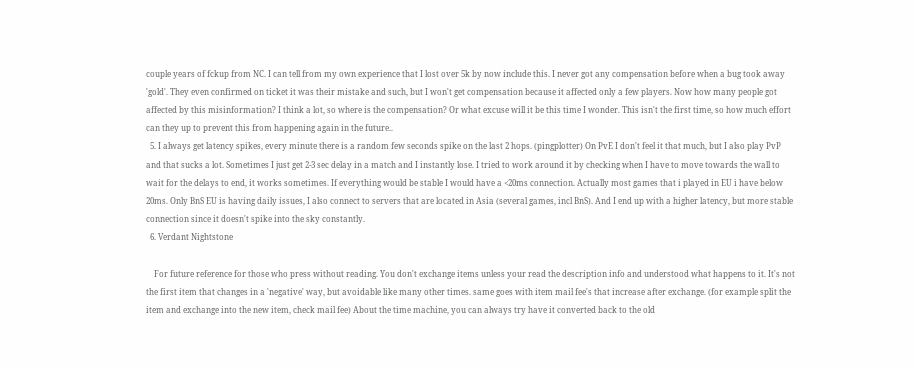couple years of fckup from NC. I can tell from my own experience that I lost over 5k by now include this. I never got any compensation before when a bug took away 'gold'. They even confirmed on ticket it was their mistake and such, but I won't get compensation because it affected only a few players. Now how many people got affected by this misinformation? I think a lot, so where is the compensation? Or what excuse will it be this time I wonder. This isn't the first time, so how much effort can they up to prevent this from happening again in the future..
  5. I always get latency spikes, every minute there is a random few seconds spike on the last 2 hops. (pingplotter) On PvE I don't feel it that much, but I also play PvP and that sucks a lot. Sometimes I just get 2-3 sec delay in a match and I instantly lose. I tried to work around it by checking when I have to move towards the wall to wait for the delays to end, it works sometimes. If everything would be stable I would have a <20ms connection. Actually most games that i played in EU i have below 20ms. Only BnS EU is having daily issues, I also connect to servers that are located in Asia (several games, incl BnS). And I end up with a higher latency, but more stable connection since it doesn't spike into the sky constantly.
  6. Verdant Nightstone

    For future reference for those who press without reading. You don't exchange items unless your read the description info and understood what happens to it. It's not the first item that changes in a 'negative' way, but avoidable like many other times. same goes with item mail fee's that increase after exchange. (for example split the item and exchange into the new item, check mail fee) About the time machine, you can always try have it converted back to the old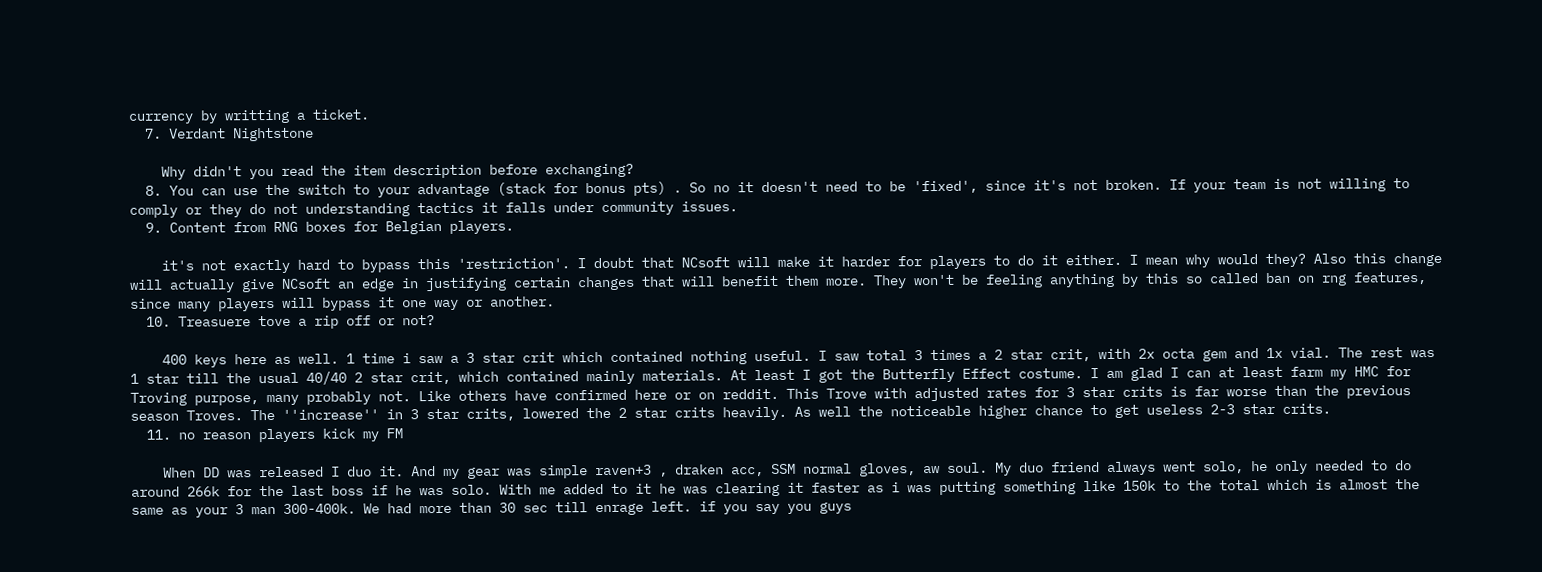currency by writting a ticket.
  7. Verdant Nightstone

    Why didn't you read the item description before exchanging?
  8. You can use the switch to your advantage (stack for bonus pts) . So no it doesn't need to be 'fixed', since it's not broken. If your team is not willing to comply or they do not understanding tactics it falls under community issues.
  9. Content from RNG boxes for Belgian players.

    it's not exactly hard to bypass this 'restriction'. I doubt that NCsoft will make it harder for players to do it either. I mean why would they? Also this change will actually give NCsoft an edge in justifying certain changes that will benefit them more. They won't be feeling anything by this so called ban on rng features, since many players will bypass it one way or another.
  10. Treasuere tove a rip off or not?

    400 keys here as well. 1 time i saw a 3 star crit which contained nothing useful. I saw total 3 times a 2 star crit, with 2x octa gem and 1x vial. The rest was 1 star till the usual 40/40 2 star crit, which contained mainly materials. At least I got the Butterfly Effect costume. I am glad I can at least farm my HMC for Troving purpose, many probably not. Like others have confirmed here or on reddit. This Trove with adjusted rates for 3 star crits is far worse than the previous season Troves. The ''increase'' in 3 star crits, lowered the 2 star crits heavily. As well the noticeable higher chance to get useless 2-3 star crits.
  11. no reason players kick my FM

    When DD was released I duo it. And my gear was simple raven+3 , draken acc, SSM normal gloves, aw soul. My duo friend always went solo, he only needed to do around 266k for the last boss if he was solo. With me added to it he was clearing it faster as i was putting something like 150k to the total which is almost the same as your 3 man 300-400k. We had more than 30 sec till enrage left. if you say you guys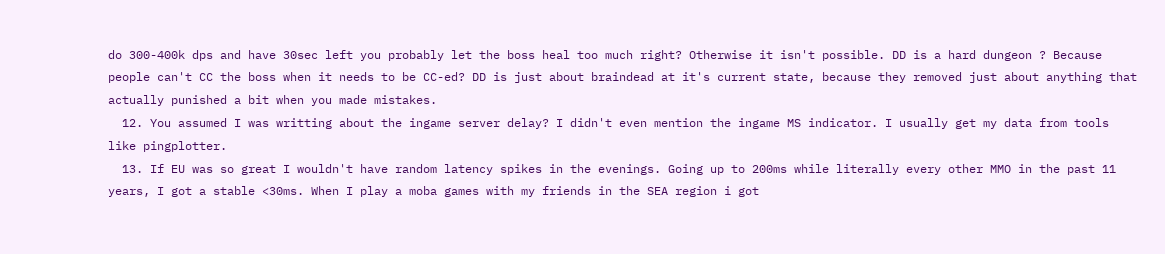do 300-400k dps and have 30sec left you probably let the boss heal too much right? Otherwise it isn't possible. DD is a hard dungeon ? Because people can't CC the boss when it needs to be CC-ed? DD is just about braindead at it's current state, because they removed just about anything that actually punished a bit when you made mistakes.
  12. You assumed I was writting about the ingame server delay? I didn't even mention the ingame MS indicator. I usually get my data from tools like pingplotter.
  13. If EU was so great I wouldn't have random latency spikes in the evenings. Going up to 200ms while literally every other MMO in the past 11 years, I got a stable <30ms. When I play a moba games with my friends in the SEA region i got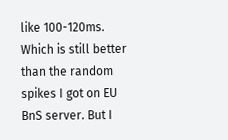like 100-120ms. Which is still better than the random spikes I got on EU BnS server. But I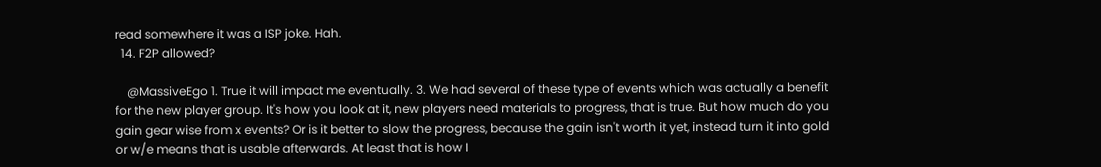read somewhere it was a ISP joke. Hah.
  14. F2P allowed?

    @MassiveEgo 1. True it will impact me eventually. 3. We had several of these type of events which was actually a benefit for the new player group. It's how you look at it, new players need materials to progress, that is true. But how much do you gain gear wise from x events? Or is it better to slow the progress, because the gain isn't worth it yet, instead turn it into gold or w/e means that is usable afterwards. At least that is how I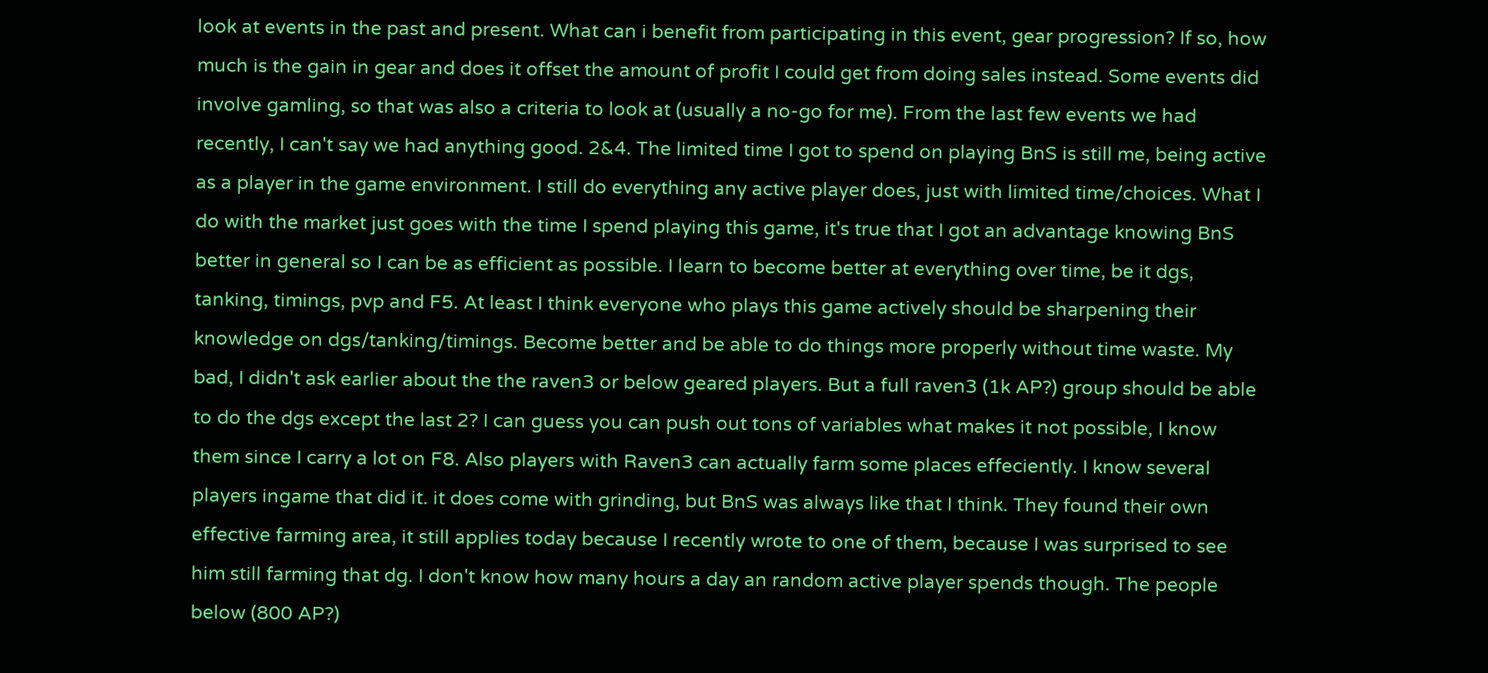look at events in the past and present. What can i benefit from participating in this event, gear progression? If so, how much is the gain in gear and does it offset the amount of profit I could get from doing sales instead. Some events did involve gamling, so that was also a criteria to look at (usually a no-go for me). From the last few events we had recently, I can't say we had anything good. 2&4. The limited time I got to spend on playing BnS is still me, being active as a player in the game environment. I still do everything any active player does, just with limited time/choices. What I do with the market just goes with the time I spend playing this game, it's true that I got an advantage knowing BnS better in general so I can be as efficient as possible. I learn to become better at everything over time, be it dgs, tanking, timings, pvp and F5. At least I think everyone who plays this game actively should be sharpening their knowledge on dgs/tanking/timings. Become better and be able to do things more properly without time waste. My bad, I didn't ask earlier about the the raven3 or below geared players. But a full raven3 (1k AP?) group should be able to do the dgs except the last 2? I can guess you can push out tons of variables what makes it not possible, I know them since I carry a lot on F8. Also players with Raven3 can actually farm some places effeciently. I know several players ingame that did it. it does come with grinding, but BnS was always like that I think. They found their own effective farming area, it still applies today because I recently wrote to one of them, because I was surprised to see him still farming that dg. I don't know how many hours a day an random active player spends though. The people below (800 AP?)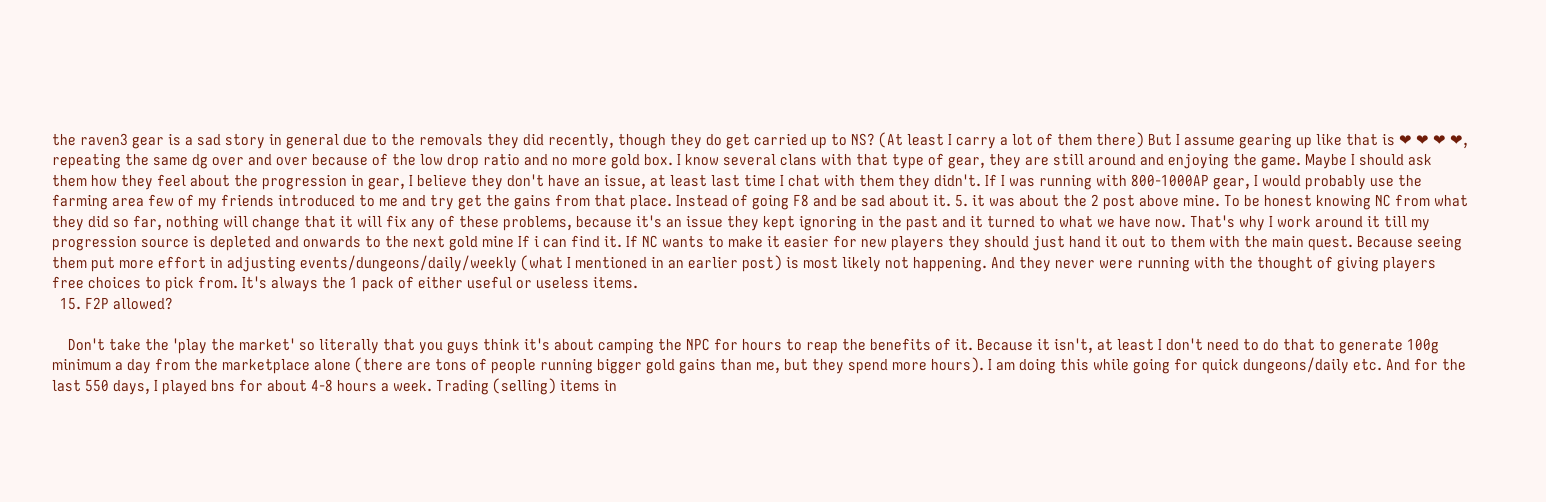the raven3 gear is a sad story in general due to the removals they did recently, though they do get carried up to NS? (At least I carry a lot of them there) But I assume gearing up like that is ❤ ❤ ❤ ❤, repeating the same dg over and over because of the low drop ratio and no more gold box. I know several clans with that type of gear, they are still around and enjoying the game. Maybe I should ask them how they feel about the progression in gear, I believe they don't have an issue, at least last time I chat with them they didn't. If I was running with 800-1000AP gear, I would probably use the farming area few of my friends introduced to me and try get the gains from that place. Instead of going F8 and be sad about it. 5. it was about the 2 post above mine. To be honest knowing NC from what they did so far, nothing will change that it will fix any of these problems, because it's an issue they kept ignoring in the past and it turned to what we have now. That's why I work around it till my progression source is depleted and onwards to the next gold mine If i can find it. If NC wants to make it easier for new players they should just hand it out to them with the main quest. Because seeing them put more effort in adjusting events/dungeons/daily/weekly (what I mentioned in an earlier post) is most likely not happening. And they never were running with the thought of giving players free choices to pick from. It's always the 1 pack of either useful or useless items.
  15. F2P allowed?

    Don't take the 'play the market' so literally that you guys think it's about camping the NPC for hours to reap the benefits of it. Because it isn't, at least I don't need to do that to generate 100g minimum a day from the marketplace alone (there are tons of people running bigger gold gains than me, but they spend more hours). I am doing this while going for quick dungeons/daily etc. And for the last 550 days, I played bns for about 4-8 hours a week. Trading (selling) items in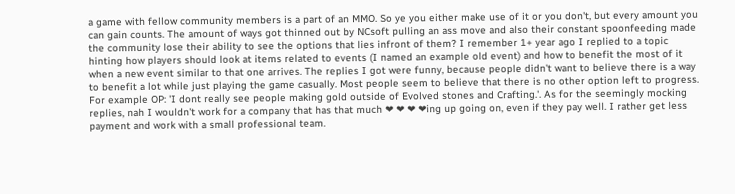a game with fellow community members is a part of an MMO. So ye you either make use of it or you don't, but every amount you can gain counts. The amount of ways got thinned out by NCsoft pulling an ass move and also their constant spoonfeeding made the community lose their ability to see the options that lies infront of them? I remember 1+ year ago I replied to a topic hinting how players should look at items related to events (I named an example old event) and how to benefit the most of it when a new event similar to that one arrives. The replies I got were funny, because people didn't want to believe there is a way to benefit a lot while just playing the game casually. Most people seem to believe that there is no other option left to progress. For example OP: 'I dont really see people making gold outside of Evolved stones and Crafting.'. As for the seemingly mocking replies, nah I wouldn't work for a company that has that much ❤ ❤ ❤ ❤ing up going on, even if they pay well. I rather get less payment and work with a small professional team.